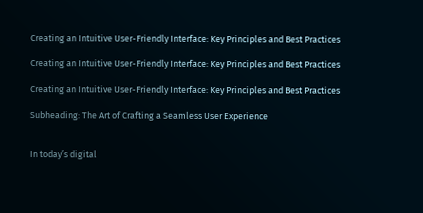Creating an Intuitive User-Friendly Interface: Key Principles and Best Practices

Creating an Intuitive User-Friendly Interface: Key Principles and Best Practices

Creating an Intuitive User-Friendly Interface: Key Principles and Best Practices

Subheading: The Art of Crafting a Seamless User Experience


In today’s digital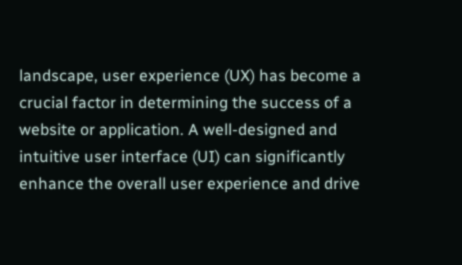landscape, user experience (UX) has become a crucial factor in determining the success of a website or application. A well-designed and intuitive user interface (UI) can significantly enhance the overall user experience and drive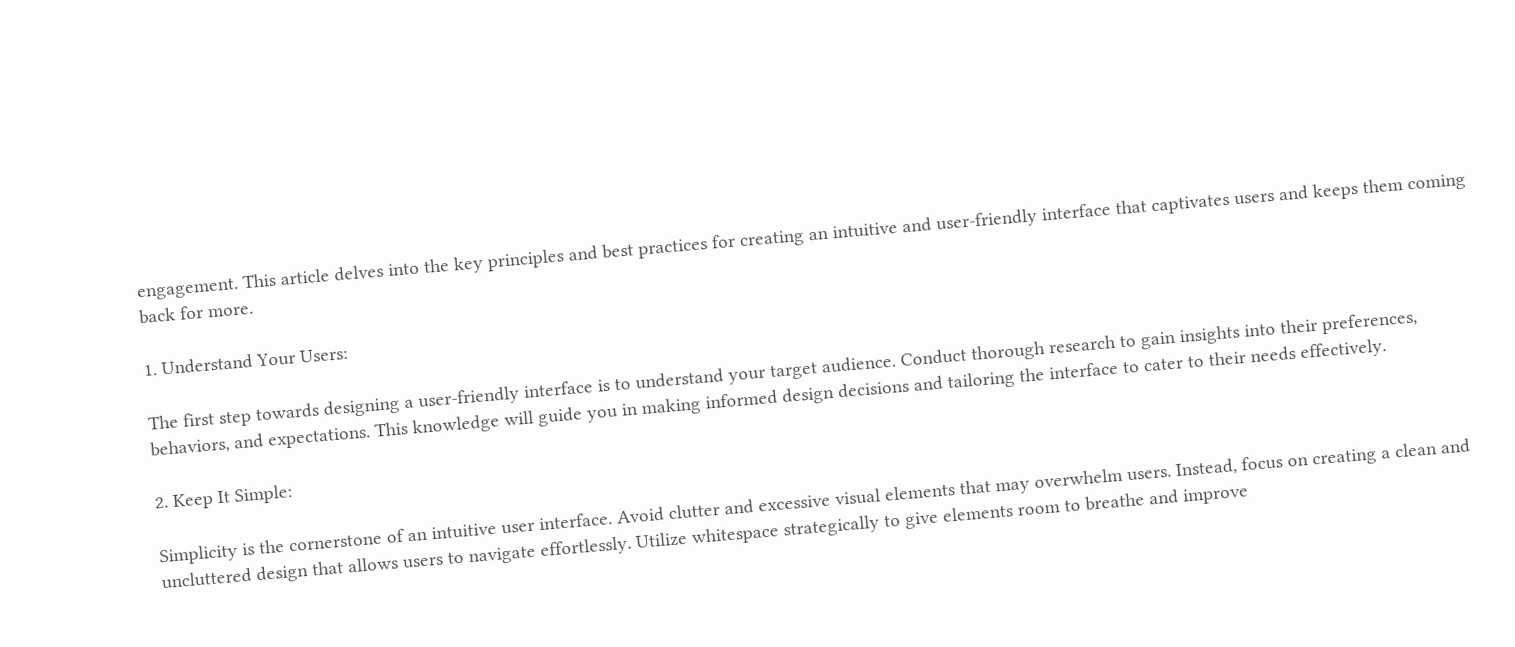engagement. This article delves into the key principles and best practices for creating an intuitive and user-friendly interface that captivates users and keeps them coming back for more.

1. Understand Your Users:

The first step towards designing a user-friendly interface is to understand your target audience. Conduct thorough research to gain insights into their preferences, behaviors, and expectations. This knowledge will guide you in making informed design decisions and tailoring the interface to cater to their needs effectively.

2. Keep It Simple:

Simplicity is the cornerstone of an intuitive user interface. Avoid clutter and excessive visual elements that may overwhelm users. Instead, focus on creating a clean and uncluttered design that allows users to navigate effortlessly. Utilize whitespace strategically to give elements room to breathe and improve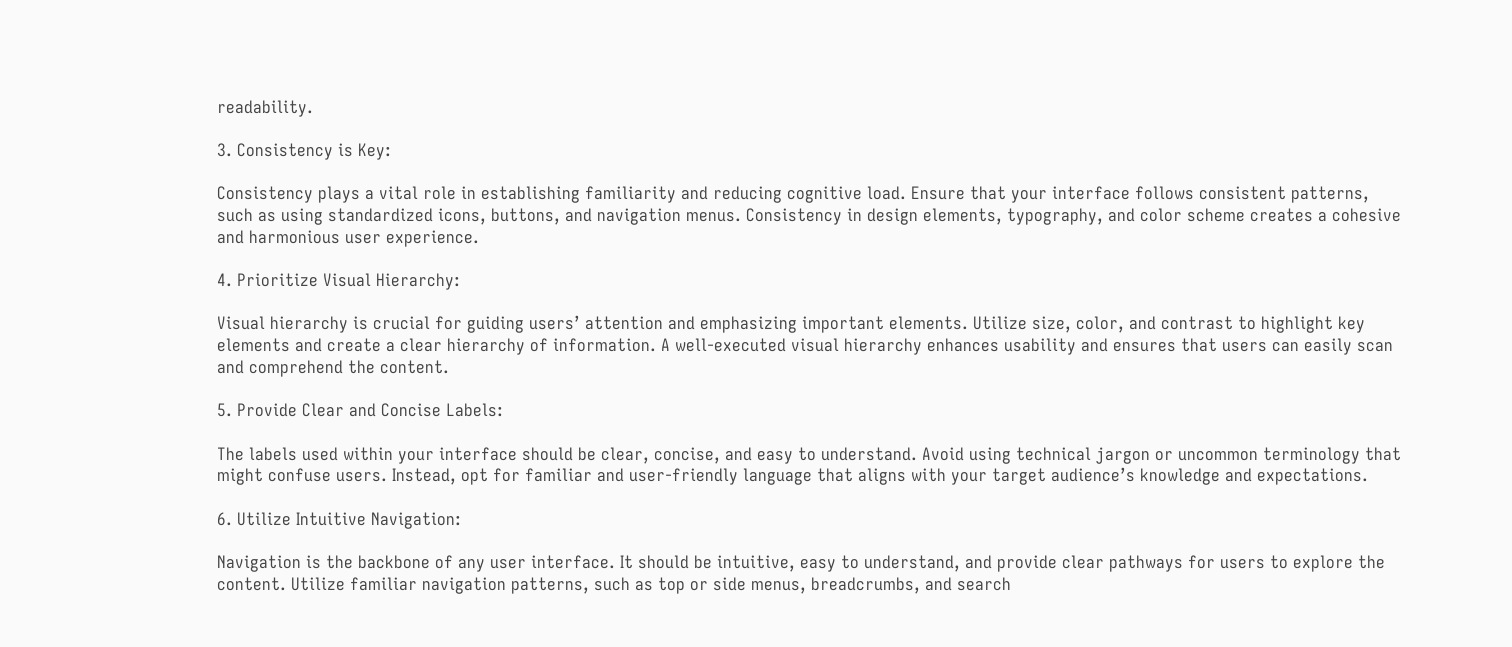readability.

3. Consistency is Key:

Consistency plays a vital role in establishing familiarity and reducing cognitive load. Ensure that your interface follows consistent patterns, such as using standardized icons, buttons, and navigation menus. Consistency in design elements, typography, and color scheme creates a cohesive and harmonious user experience.

4. Prioritize Visual Hierarchy:

Visual hierarchy is crucial for guiding users’ attention and emphasizing important elements. Utilize size, color, and contrast to highlight key elements and create a clear hierarchy of information. A well-executed visual hierarchy enhances usability and ensures that users can easily scan and comprehend the content.

5. Provide Clear and Concise Labels:

The labels used within your interface should be clear, concise, and easy to understand. Avoid using technical jargon or uncommon terminology that might confuse users. Instead, opt for familiar and user-friendly language that aligns with your target audience’s knowledge and expectations.

6. Utilize Intuitive Navigation:

Navigation is the backbone of any user interface. It should be intuitive, easy to understand, and provide clear pathways for users to explore the content. Utilize familiar navigation patterns, such as top or side menus, breadcrumbs, and search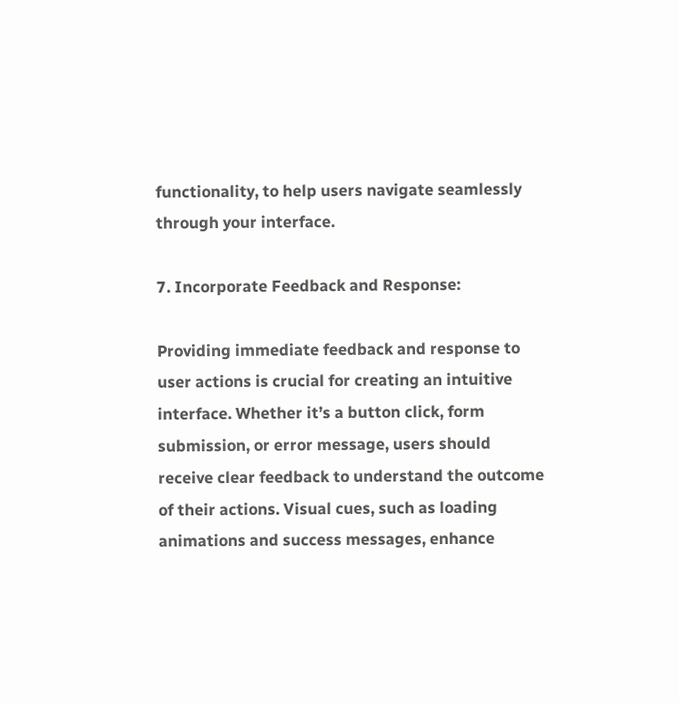functionality, to help users navigate seamlessly through your interface.

7. Incorporate Feedback and Response:

Providing immediate feedback and response to user actions is crucial for creating an intuitive interface. Whether it’s a button click, form submission, or error message, users should receive clear feedback to understand the outcome of their actions. Visual cues, such as loading animations and success messages, enhance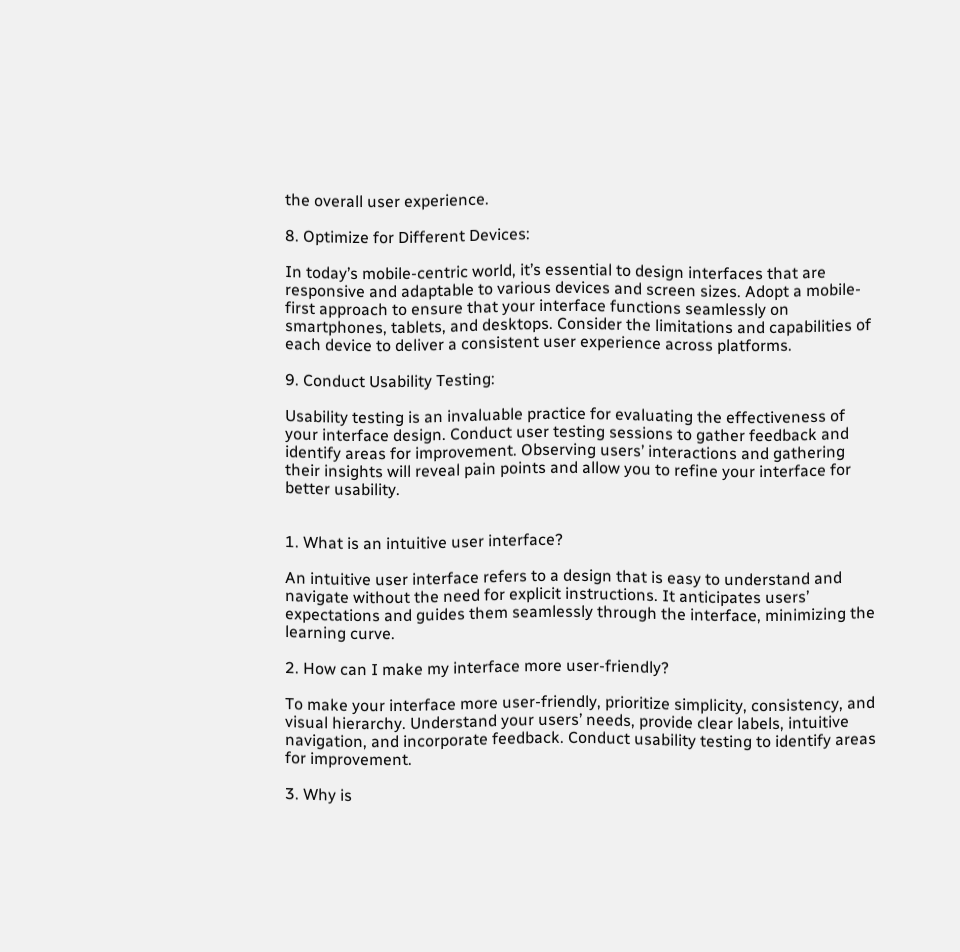the overall user experience.

8. Optimize for Different Devices:

In today’s mobile-centric world, it’s essential to design interfaces that are responsive and adaptable to various devices and screen sizes. Adopt a mobile-first approach to ensure that your interface functions seamlessly on smartphones, tablets, and desktops. Consider the limitations and capabilities of each device to deliver a consistent user experience across platforms.

9. Conduct Usability Testing:

Usability testing is an invaluable practice for evaluating the effectiveness of your interface design. Conduct user testing sessions to gather feedback and identify areas for improvement. Observing users’ interactions and gathering their insights will reveal pain points and allow you to refine your interface for better usability.


1. What is an intuitive user interface?

An intuitive user interface refers to a design that is easy to understand and navigate without the need for explicit instructions. It anticipates users’ expectations and guides them seamlessly through the interface, minimizing the learning curve.

2. How can I make my interface more user-friendly?

To make your interface more user-friendly, prioritize simplicity, consistency, and visual hierarchy. Understand your users’ needs, provide clear labels, intuitive navigation, and incorporate feedback. Conduct usability testing to identify areas for improvement.

3. Why is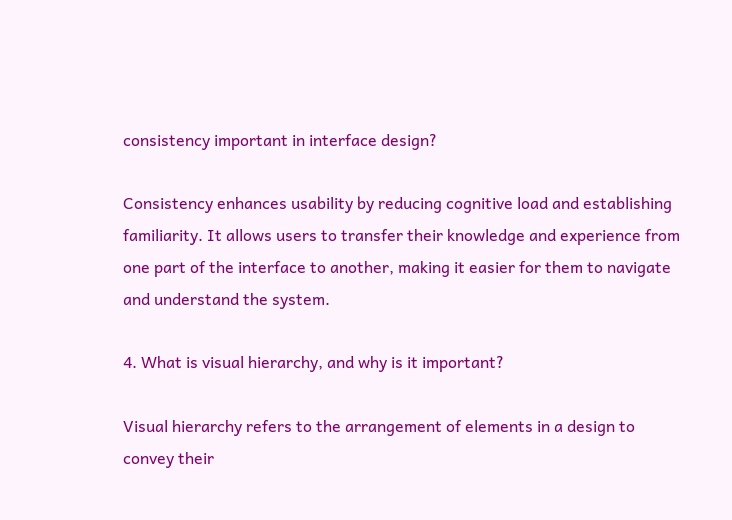consistency important in interface design?

Consistency enhances usability by reducing cognitive load and establishing familiarity. It allows users to transfer their knowledge and experience from one part of the interface to another, making it easier for them to navigate and understand the system.

4. What is visual hierarchy, and why is it important?

Visual hierarchy refers to the arrangement of elements in a design to convey their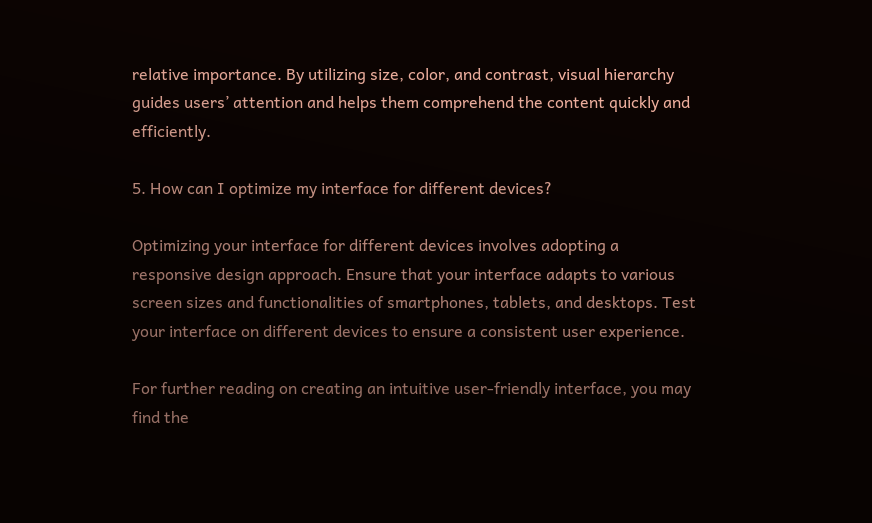relative importance. By utilizing size, color, and contrast, visual hierarchy guides users’ attention and helps them comprehend the content quickly and efficiently.

5. How can I optimize my interface for different devices?

Optimizing your interface for different devices involves adopting a responsive design approach. Ensure that your interface adapts to various screen sizes and functionalities of smartphones, tablets, and desktops. Test your interface on different devices to ensure a consistent user experience.

For further reading on creating an intuitive user-friendly interface, you may find the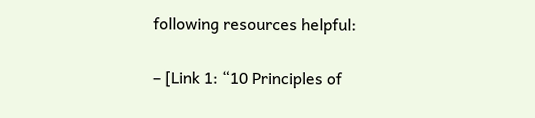following resources helpful:

– [Link 1: “10 Principles of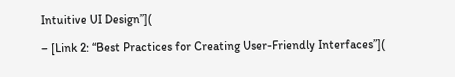Intuitive UI Design”](

– [Link 2: “Best Practices for Creating User-Friendly Interfaces”](